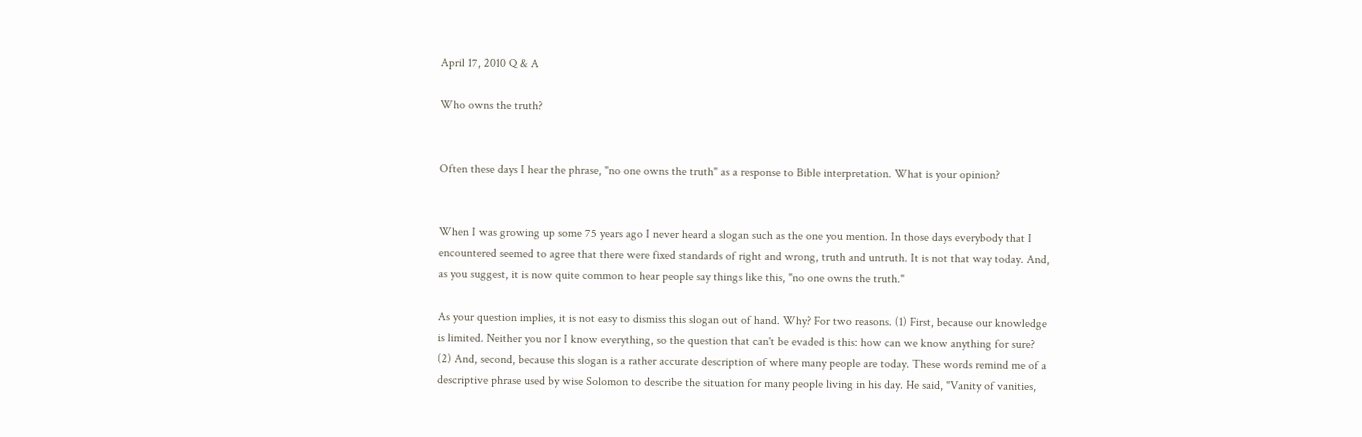April 17, 2010 Q & A

Who owns the truth?


Often these days I hear the phrase, "no one owns the truth" as a response to Bible interpretation. What is your opinion?


When I was growing up some 75 years ago I never heard a slogan such as the one you mention. In those days everybody that I encountered seemed to agree that there were fixed standards of right and wrong, truth and untruth. It is not that way today. And, as you suggest, it is now quite common to hear people say things like this, "no one owns the truth."

As your question implies, it is not easy to dismiss this slogan out of hand. Why? For two reasons. (1) First, because our knowledge is limited. Neither you nor I know everything, so the question that can't be evaded is this: how can we know anything for sure? (2) And, second, because this slogan is a rather accurate description of where many people are today. These words remind me of a descriptive phrase used by wise Solomon to describe the situation for many people living in his day. He said, "Vanity of vanities,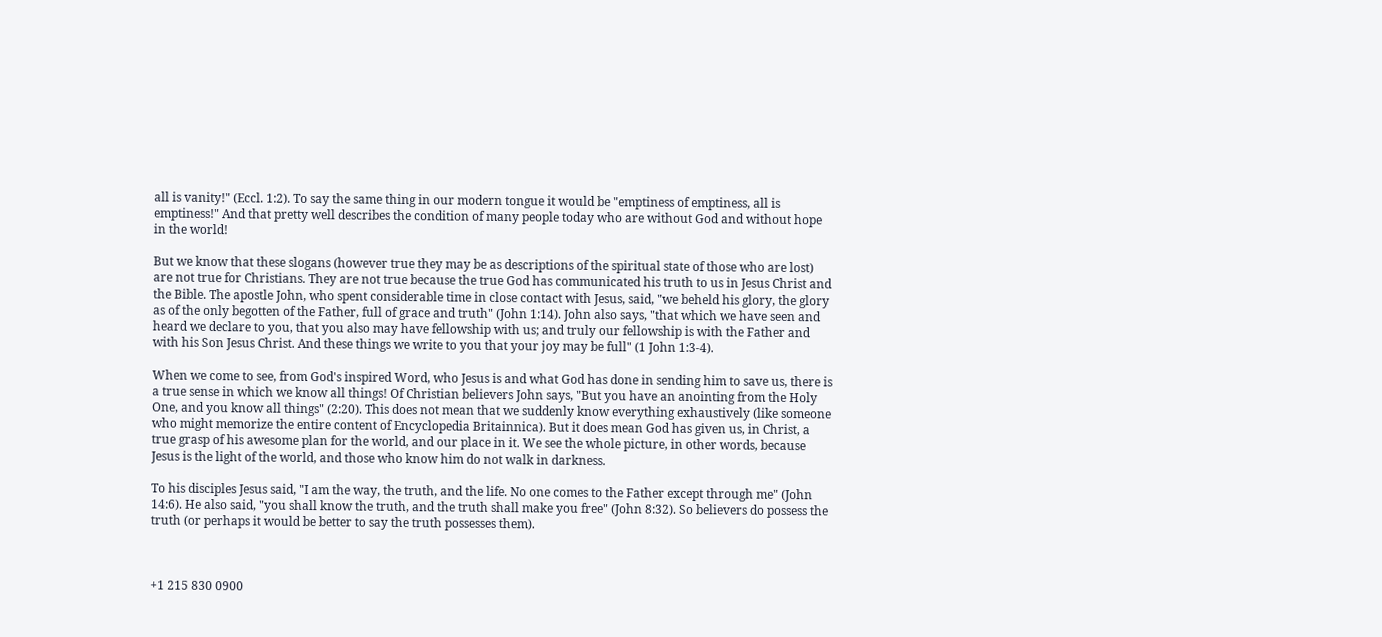all is vanity!" (Eccl. 1:2). To say the same thing in our modern tongue it would be "emptiness of emptiness, all is emptiness!" And that pretty well describes the condition of many people today who are without God and without hope in the world!

But we know that these slogans (however true they may be as descriptions of the spiritual state of those who are lost) are not true for Christians. They are not true because the true God has communicated his truth to us in Jesus Christ and the Bible. The apostle John, who spent considerable time in close contact with Jesus, said, "we beheld his glory, the glory as of the only begotten of the Father, full of grace and truth" (John 1:14). John also says, "that which we have seen and heard we declare to you, that you also may have fellowship with us; and truly our fellowship is with the Father and with his Son Jesus Christ. And these things we write to you that your joy may be full" (1 John 1:3-4).

When we come to see, from God's inspired Word, who Jesus is and what God has done in sending him to save us, there is a true sense in which we know all things! Of Christian believers John says, "But you have an anointing from the Holy One, and you know all things" (2:20). This does not mean that we suddenly know everything exhaustively (like someone who might memorize the entire content of Encyclopedia Britainnica). But it does mean God has given us, in Christ, a true grasp of his awesome plan for the world, and our place in it. We see the whole picture, in other words, because Jesus is the light of the world, and those who know him do not walk in darkness.

To his disciples Jesus said, "I am the way, the truth, and the life. No one comes to the Father except through me" (John 14:6). He also said, "you shall know the truth, and the truth shall make you free" (John 8:32). So believers do possess the truth (or perhaps it would be better to say the truth possesses them).



+1 215 830 0900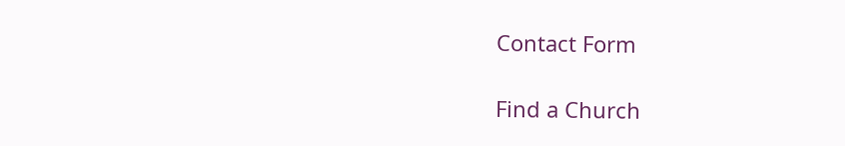Contact Form

Find a Church